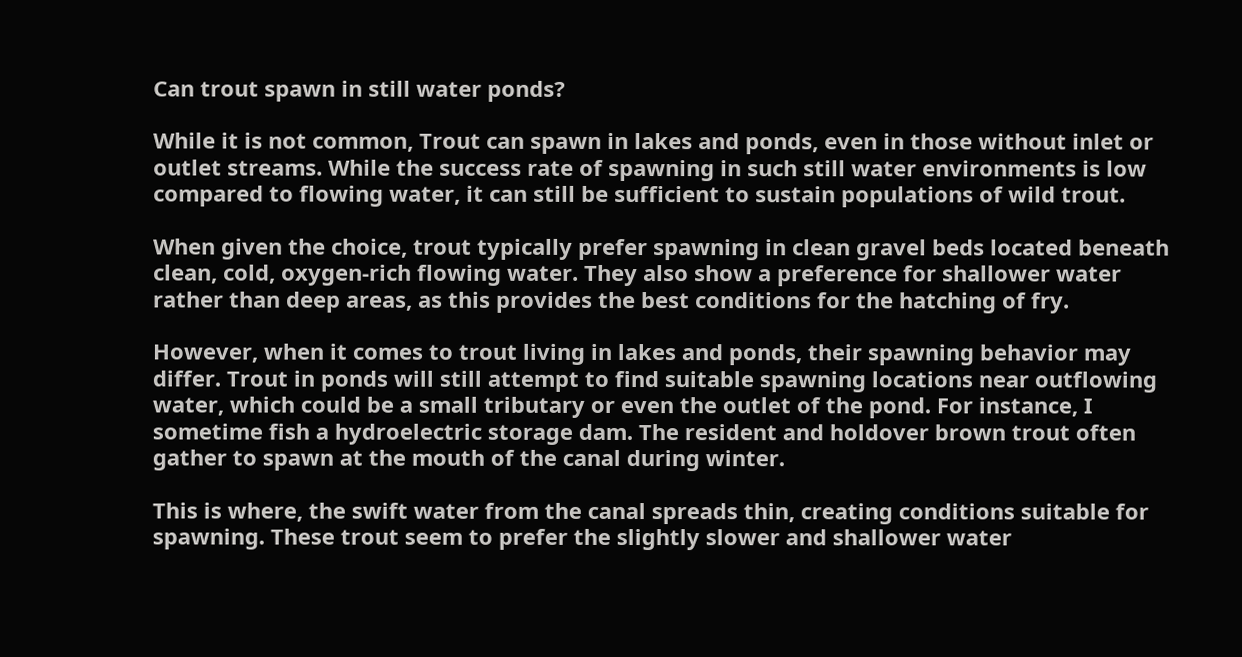Can trout spawn in still water ponds?

While it is not common, Trout can spawn in lakes and ponds, even in those without inlet or outlet streams. While the success rate of spawning in such still water environments is low compared to flowing water, it can still be sufficient to sustain populations of wild trout.

When given the choice, trout typically prefer spawning in clean gravel beds located beneath clean, cold, oxygen-rich flowing water. They also show a preference for shallower water rather than deep areas, as this provides the best conditions for the hatching of fry.

However, when it comes to trout living in lakes and ponds, their spawning behavior may differ. Trout in ponds will still attempt to find suitable spawning locations near outflowing water, which could be a small tributary or even the outlet of the pond. For instance, I sometime fish a hydroelectric storage dam. The resident and holdover brown trout often gather to spawn at the mouth of the canal during winter.

This is where, the swift water from the canal spreads thin, creating conditions suitable for spawning. These trout seem to prefer the slightly slower and shallower water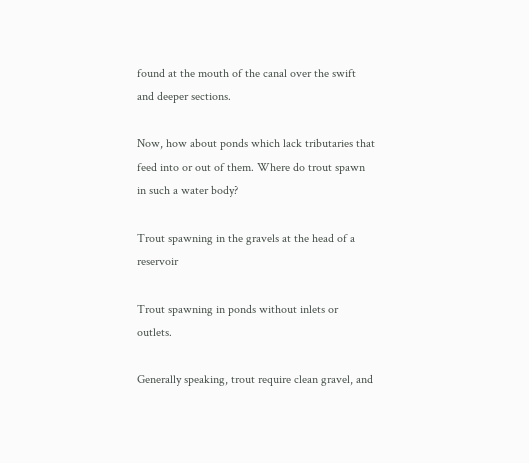found at the mouth of the canal over the swift and deeper sections.

Now, how about ponds which lack tributaries that feed into or out of them. Where do trout spawn in such a water body?

Trout spawning in the gravels at the head of a reservoir

Trout spawning in ponds without inlets or outlets.

Generally speaking, trout require clean gravel, and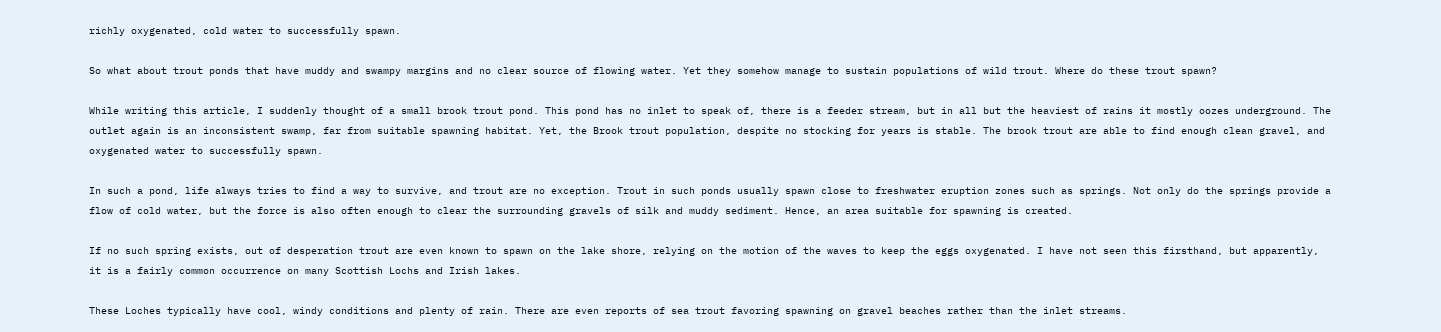richly oxygenated, cold water to successfully spawn.

So what about trout ponds that have muddy and swampy margins and no clear source of flowing water. Yet they somehow manage to sustain populations of wild trout. Where do these trout spawn?

While writing this article, I suddenly thought of a small brook trout pond. This pond has no inlet to speak of, there is a feeder stream, but in all but the heaviest of rains it mostly oozes underground. The outlet again is an inconsistent swamp, far from suitable spawning habitat. Yet, the Brook trout population, despite no stocking for years is stable. The brook trout are able to find enough clean gravel, and oxygenated water to successfully spawn.

In such a pond, life always tries to find a way to survive, and trout are no exception. Trout in such ponds usually spawn close to freshwater eruption zones such as springs. Not only do the springs provide a flow of cold water, but the force is also often enough to clear the surrounding gravels of silk and muddy sediment. Hence, an area suitable for spawning is created.

If no such spring exists, out of desperation trout are even known to spawn on the lake shore, relying on the motion of the waves to keep the eggs oxygenated. I have not seen this firsthand, but apparently, it is a fairly common occurrence on many Scottish Lochs and Irish lakes.

These Loches typically have cool, windy conditions and plenty of rain. There are even reports of sea trout favoring spawning on gravel beaches rather than the inlet streams.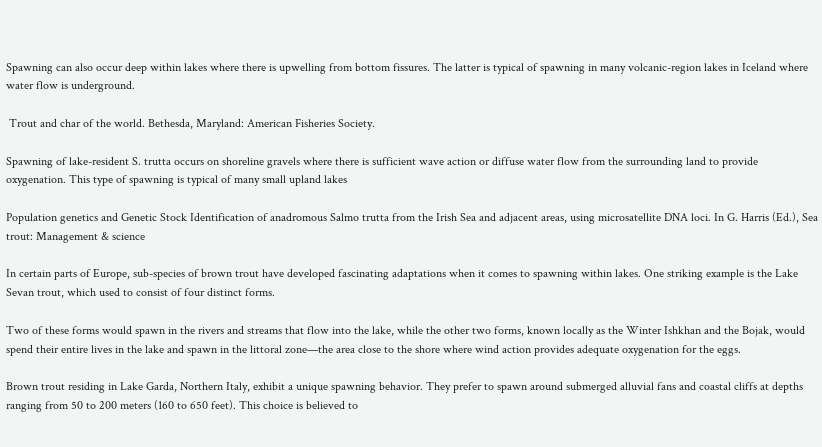Spawning can also occur deep within lakes where there is upwelling from bottom fissures. The latter is typical of spawning in many volcanic-region lakes in Iceland where water flow is underground.

 Trout and char of the world. Bethesda, Maryland: American Fisheries Society.

Spawning of lake-resident S. trutta occurs on shoreline gravels where there is sufficient wave action or diffuse water flow from the surrounding land to provide oxygenation. This type of spawning is typical of many small upland lakes

Population genetics and Genetic Stock Identification of anadromous Salmo trutta from the Irish Sea and adjacent areas, using microsatellite DNA loci. In G. Harris (Ed.), Sea trout: Management & science

In certain parts of Europe, sub-species of brown trout have developed fascinating adaptations when it comes to spawning within lakes. One striking example is the Lake Sevan trout, which used to consist of four distinct forms.

Two of these forms would spawn in the rivers and streams that flow into the lake, while the other two forms, known locally as the Winter Ishkhan and the Bojak, would spend their entire lives in the lake and spawn in the littoral zone—the area close to the shore where wind action provides adequate oxygenation for the eggs.

Brown trout residing in Lake Garda, Northern Italy, exhibit a unique spawning behavior. They prefer to spawn around submerged alluvial fans and coastal cliffs at depths ranging from 50 to 200 meters (160 to 650 feet). This choice is believed to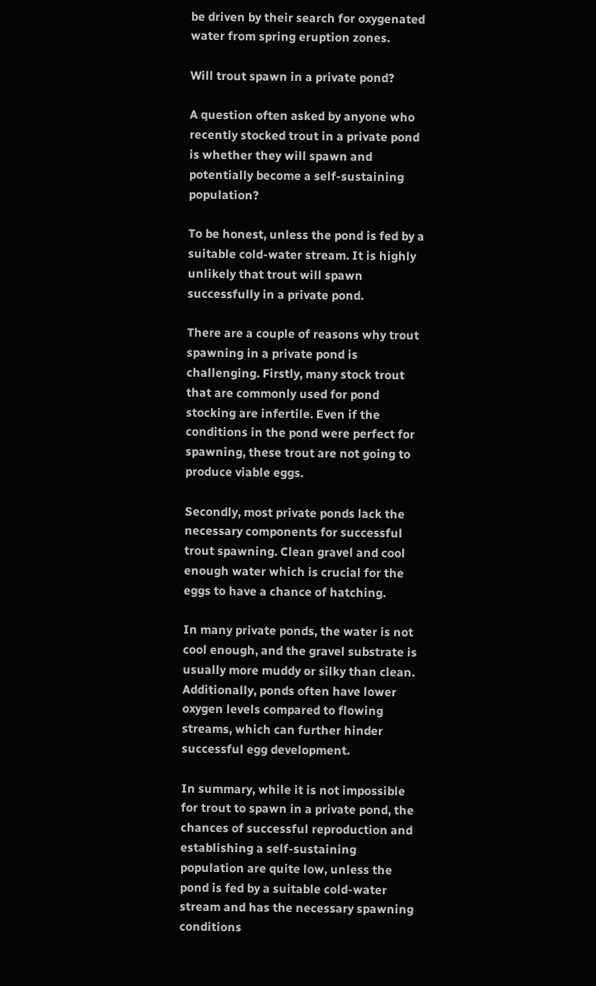be driven by their search for oxygenated water from spring eruption zones.

Will trout spawn in a private pond?

A question often asked by anyone who recently stocked trout in a private pond is whether they will spawn and potentially become a self-sustaining population?

To be honest, unless the pond is fed by a suitable cold-water stream. It is highly unlikely that trout will spawn successfully in a private pond.

There are a couple of reasons why trout spawning in a private pond is challenging. Firstly, many stock trout that are commonly used for pond stocking are infertile. Even if the conditions in the pond were perfect for spawning, these trout are not going to produce viable eggs.

Secondly, most private ponds lack the necessary components for successful trout spawning. Clean gravel and cool enough water which is crucial for the eggs to have a chance of hatching.

In many private ponds, the water is not cool enough, and the gravel substrate is usually more muddy or silky than clean. Additionally, ponds often have lower oxygen levels compared to flowing streams, which can further hinder successful egg development.

In summary, while it is not impossible for trout to spawn in a private pond, the chances of successful reproduction and establishing a self-sustaining population are quite low, unless the pond is fed by a suitable cold-water stream and has the necessary spawning conditions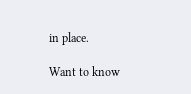in place.

Want to know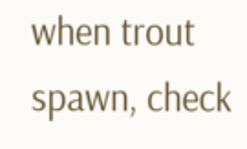when trout spawn, check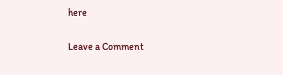here

Leave a Comment